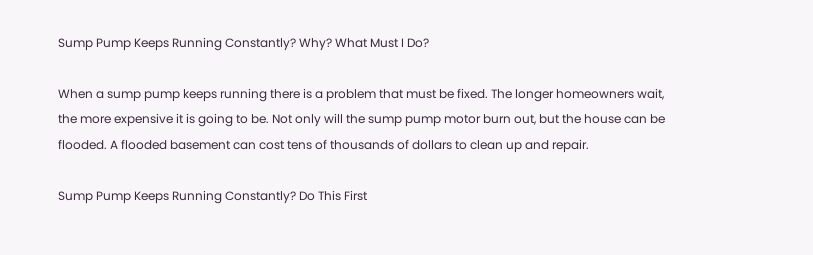Sump Pump Keeps Running Constantly? Why? What Must I Do?

When a sump pump keeps running there is a problem that must be fixed. The longer homeowners wait, the more expensive it is going to be. Not only will the sump pump motor burn out, but the house can be flooded. A flooded basement can cost tens of thousands of dollars to clean up and repair.

Sump Pump Keeps Running Constantly? Do This First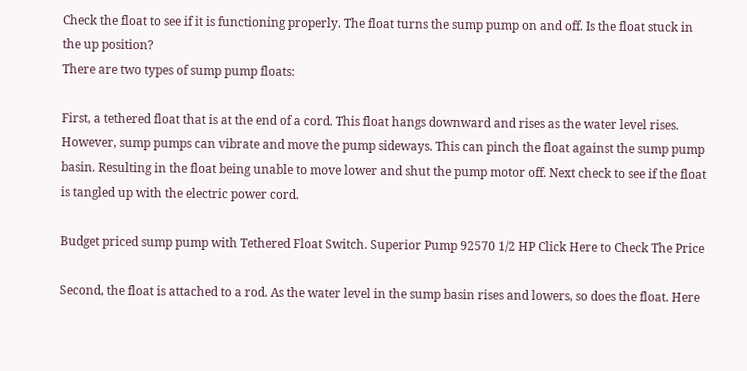Check the float to see if it is functioning properly. The float turns the sump pump on and off. Is the float stuck in the up position?
There are two types of sump pump floats:

First, a tethered float that is at the end of a cord. This float hangs downward and rises as the water level rises. However, sump pumps can vibrate and move the pump sideways. This can pinch the float against the sump pump basin. Resulting in the float being unable to move lower and shut the pump motor off. Next check to see if the float is tangled up with the electric power cord.

Budget priced sump pump with Tethered Float Switch. Superior Pump 92570 1/2 HP Click Here to Check The Price

Second, the float is attached to a rod. As the water level in the sump basin rises and lowers, so does the float. Here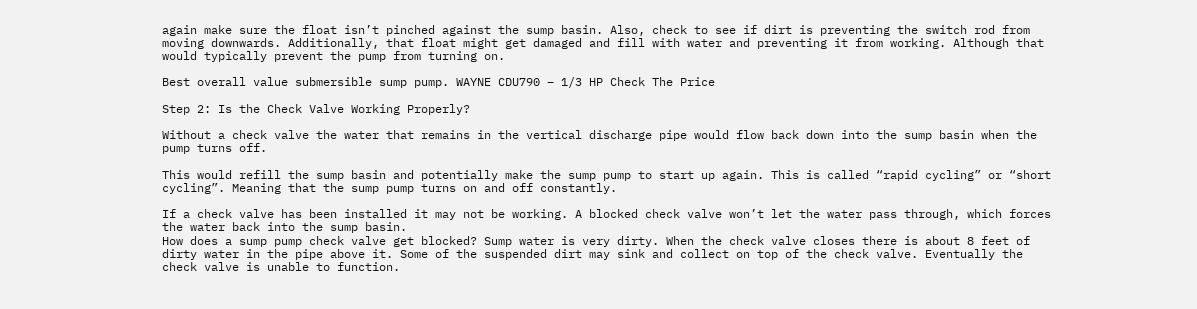again make sure the float isn’t pinched against the sump basin. Also, check to see if dirt is preventing the switch rod from moving downwards. Additionally, that float might get damaged and fill with water and preventing it from working. Although that would typically prevent the pump from turning on.

Best overall value submersible sump pump. WAYNE CDU790 – 1/3 HP Check The Price

Step 2: Is the Check Valve Working Properly?

Without a check valve the water that remains in the vertical discharge pipe would flow back down into the sump basin when the pump turns off.

This would refill the sump basin and potentially make the sump pump to start up again. This is called “rapid cycling” or “short cycling”. Meaning that the sump pump turns on and off constantly.

If a check valve has been installed it may not be working. A blocked check valve won’t let the water pass through, which forces the water back into the sump basin.
How does a sump pump check valve get blocked? Sump water is very dirty. When the check valve closes there is about 8 feet of dirty water in the pipe above it. Some of the suspended dirt may sink and collect on top of the check valve. Eventually the check valve is unable to function.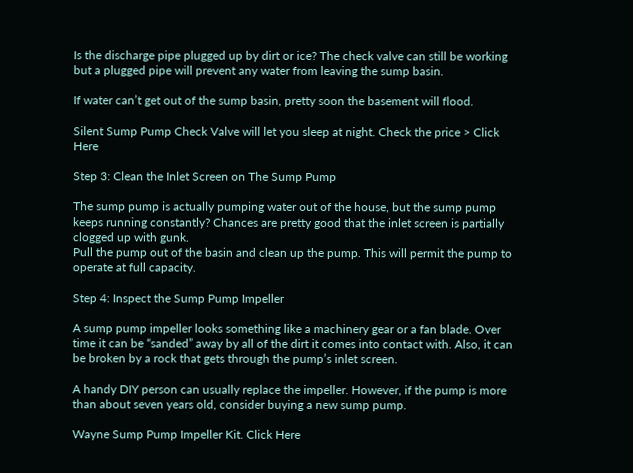Is the discharge pipe plugged up by dirt or ice? The check valve can still be working but a plugged pipe will prevent any water from leaving the sump basin.

If water can’t get out of the sump basin, pretty soon the basement will flood.

Silent Sump Pump Check Valve will let you sleep at night. Check the price > Click Here

Step 3: Clean the Inlet Screen on The Sump Pump

The sump pump is actually pumping water out of the house, but the sump pump keeps running constantly? Chances are pretty good that the inlet screen is partially clogged up with gunk.
Pull the pump out of the basin and clean up the pump. This will permit the pump to operate at full capacity.

Step 4: Inspect the Sump Pump Impeller

A sump pump impeller looks something like a machinery gear or a fan blade. Over time it can be “sanded” away by all of the dirt it comes into contact with. Also, it can be broken by a rock that gets through the pump’s inlet screen.

A handy DIY person can usually replace the impeller. However, if the pump is more than about seven years old, consider buying a new sump pump.

Wayne Sump Pump Impeller Kit. Click Here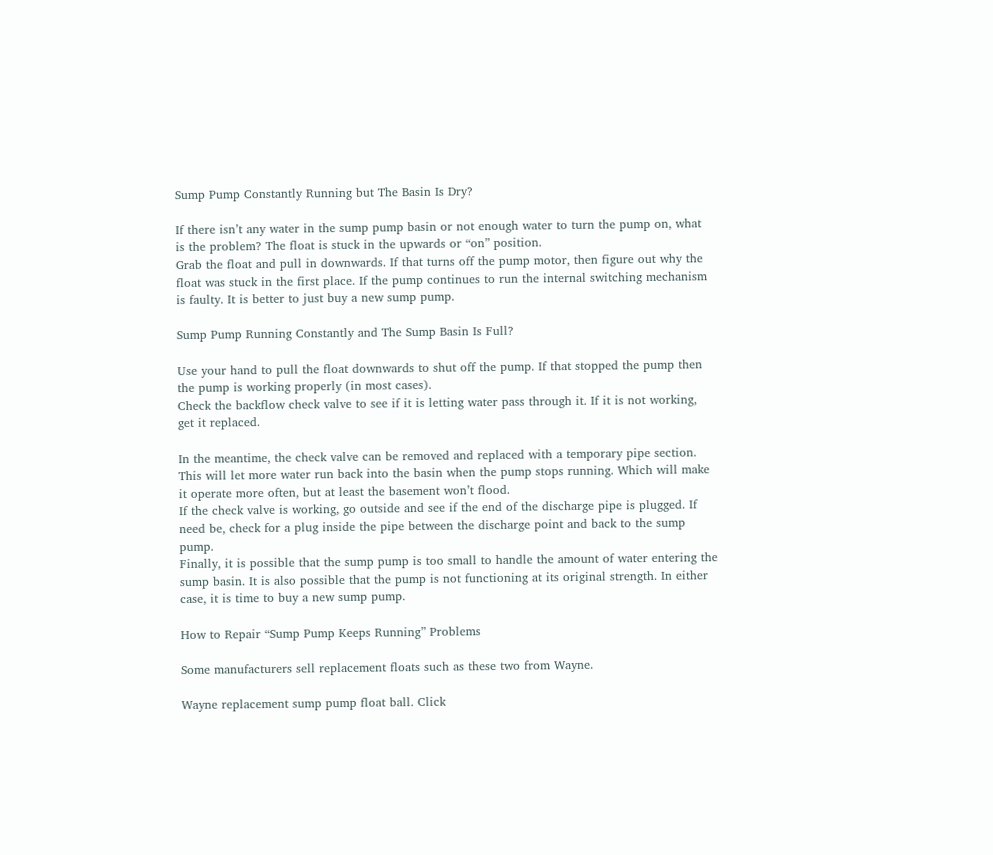Sump Pump Constantly Running but The Basin Is Dry?

If there isn’t any water in the sump pump basin or not enough water to turn the pump on, what is the problem? The float is stuck in the upwards or “on” position.
Grab the float and pull in downwards. If that turns off the pump motor, then figure out why the float was stuck in the first place. If the pump continues to run the internal switching mechanism is faulty. It is better to just buy a new sump pump.

Sump Pump Running Constantly and The Sump Basin Is Full?

Use your hand to pull the float downwards to shut off the pump. If that stopped the pump then the pump is working properly (in most cases).
Check the backflow check valve to see if it is letting water pass through it. If it is not working, get it replaced.

In the meantime, the check valve can be removed and replaced with a temporary pipe section. This will let more water run back into the basin when the pump stops running. Which will make it operate more often, but at least the basement won’t flood.
If the check valve is working, go outside and see if the end of the discharge pipe is plugged. If need be, check for a plug inside the pipe between the discharge point and back to the sump pump.
Finally, it is possible that the sump pump is too small to handle the amount of water entering the sump basin. It is also possible that the pump is not functioning at its original strength. In either case, it is time to buy a new sump pump.

How to Repair “Sump Pump Keeps Running” Problems

Some manufacturers sell replacement floats such as these two from Wayne.

Wayne replacement sump pump float ball. Click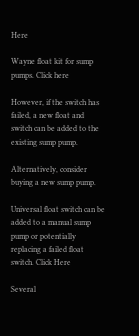Here

Wayne float kit for sump pumps. Click here

However, if the switch has failed, a new float and switch can be added to the existing sump pump.

Alternatively, consider buying a new sump pump.

Universal float switch can be added to a manual sump pump or potentially replacing a failed float switch. Click Here

Several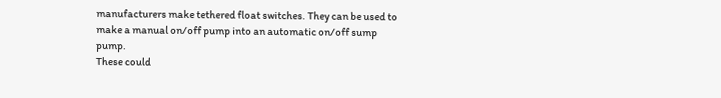manufacturers make tethered float switches. They can be used to make a manual on/off pump into an automatic on/off sump pump.
These could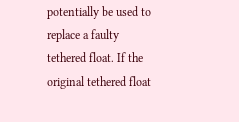potentially be used to replace a faulty tethered float. If the original tethered float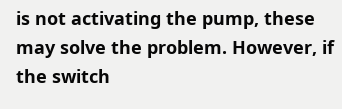is not activating the pump, these may solve the problem. However, if the switch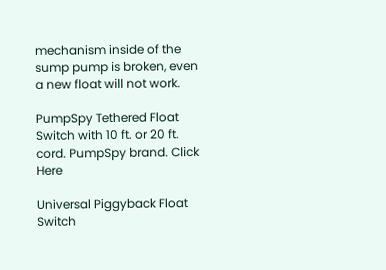mechanism inside of the sump pump is broken, even a new float will not work.

PumpSpy Tethered Float Switch with 10 ft. or 20 ft. cord. PumpSpy brand. Click Here

Universal Piggyback Float Switch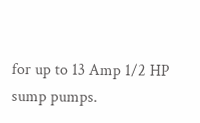for up to 13 Amp 1/2 HP sump pumps.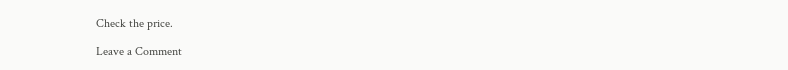Check the price.

Leave a Comment